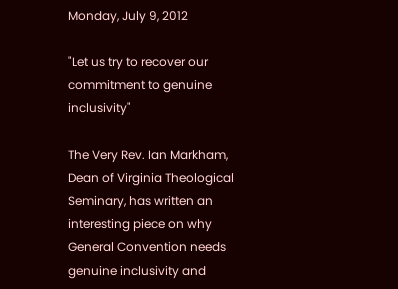Monday, July 9, 2012

"Let us try to recover our commitment to genuine inclusivity"

The Very Rev. Ian Markham, Dean of Virginia Theological Seminary, has written an interesting piece on why General Convention needs genuine inclusivity and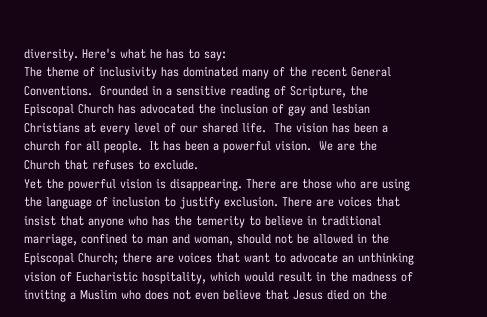diversity. Here's what he has to say:
The theme of inclusivity has dominated many of the recent General Conventions.  Grounded in a sensitive reading of Scripture, the Episcopal Church has advocated the inclusion of gay and lesbian Christians at every level of our shared life.  The vision has been a church for all people.  It has been a powerful vision.  We are the Church that refuses to exclude.
Yet the powerful vision is disappearing. There are those who are using the language of inclusion to justify exclusion. There are voices that insist that anyone who has the temerity to believe in traditional marriage, confined to man and woman, should not be allowed in the Episcopal Church; there are voices that want to advocate an unthinking vision of Eucharistic hospitality, which would result in the madness of inviting a Muslim who does not even believe that Jesus died on the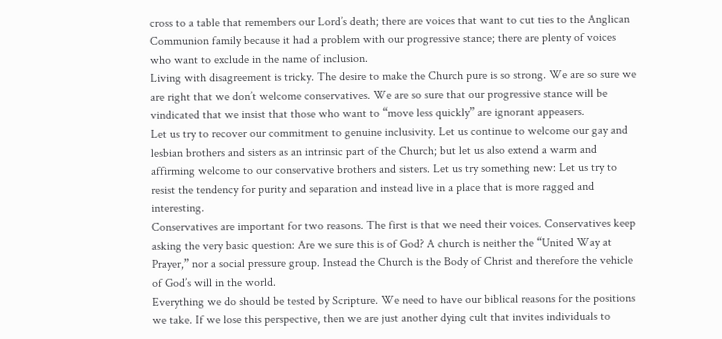cross to a table that remembers our Lord’s death; there are voices that want to cut ties to the Anglican Communion family because it had a problem with our progressive stance; there are plenty of voices who want to exclude in the name of inclusion.
Living with disagreement is tricky. The desire to make the Church pure is so strong. We are so sure we are right that we don’t welcome conservatives. We are so sure that our progressive stance will be vindicated that we insist that those who want to “move less quickly” are ignorant appeasers.
Let us try to recover our commitment to genuine inclusivity. Let us continue to welcome our gay and lesbian brothers and sisters as an intrinsic part of the Church; but let us also extend a warm and affirming welcome to our conservative brothers and sisters. Let us try something new: Let us try to resist the tendency for purity and separation and instead live in a place that is more ragged and interesting.
Conservatives are important for two reasons. The first is that we need their voices. Conservatives keep asking the very basic question: Are we sure this is of God? A church is neither the “United Way at Prayer,” nor a social pressure group. Instead the Church is the Body of Christ and therefore the vehicle of God’s will in the world.
Everything we do should be tested by Scripture. We need to have our biblical reasons for the positions we take. If we lose this perspective, then we are just another dying cult that invites individuals to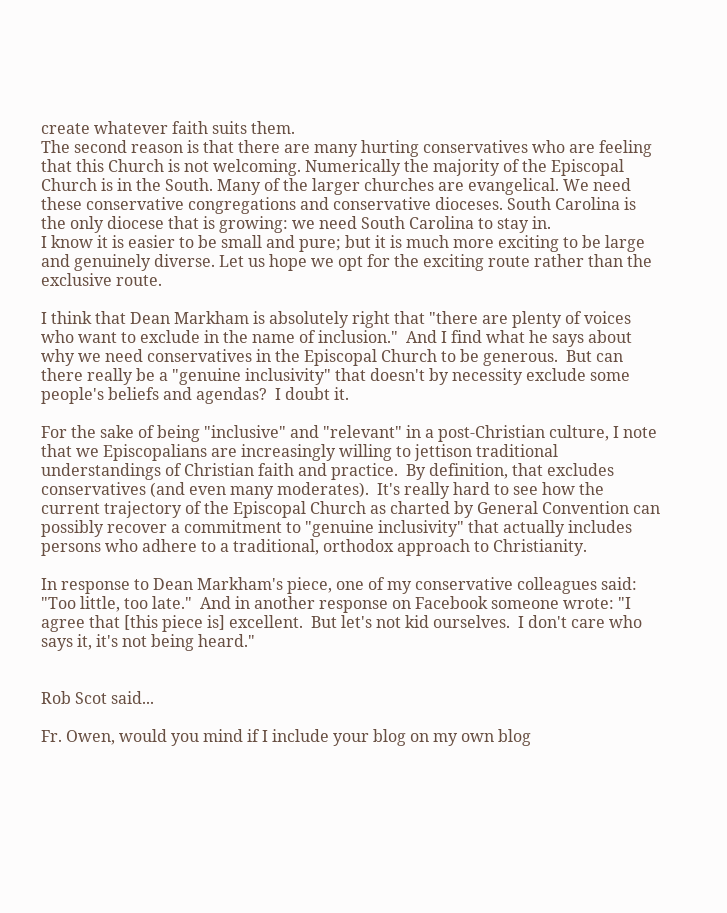create whatever faith suits them.
The second reason is that there are many hurting conservatives who are feeling that this Church is not welcoming. Numerically the majority of the Episcopal Church is in the South. Many of the larger churches are evangelical. We need these conservative congregations and conservative dioceses. South Carolina is the only diocese that is growing: we need South Carolina to stay in.
I know it is easier to be small and pure; but it is much more exciting to be large and genuinely diverse. Let us hope we opt for the exciting route rather than the exclusive route.

I think that Dean Markham is absolutely right that "there are plenty of voices who want to exclude in the name of inclusion."  And I find what he says about why we need conservatives in the Episcopal Church to be generous.  But can there really be a "genuine inclusivity" that doesn't by necessity exclude some people's beliefs and agendas?  I doubt it.

For the sake of being "inclusive" and "relevant" in a post-Christian culture, I note that we Episcopalians are increasingly willing to jettison traditional understandings of Christian faith and practice.  By definition, that excludes conservatives (and even many moderates).  It's really hard to see how the current trajectory of the Episcopal Church as charted by General Convention can possibly recover a commitment to "genuine inclusivity" that actually includes persons who adhere to a traditional, orthodox approach to Christianity.

In response to Dean Markham's piece, one of my conservative colleagues said: "Too little, too late."  And in another response on Facebook someone wrote: "I agree that [this piece is] excellent.  But let's not kid ourselves.  I don't care who says it, it's not being heard."


Rob Scot said...

Fr. Owen, would you mind if I include your blog on my own blog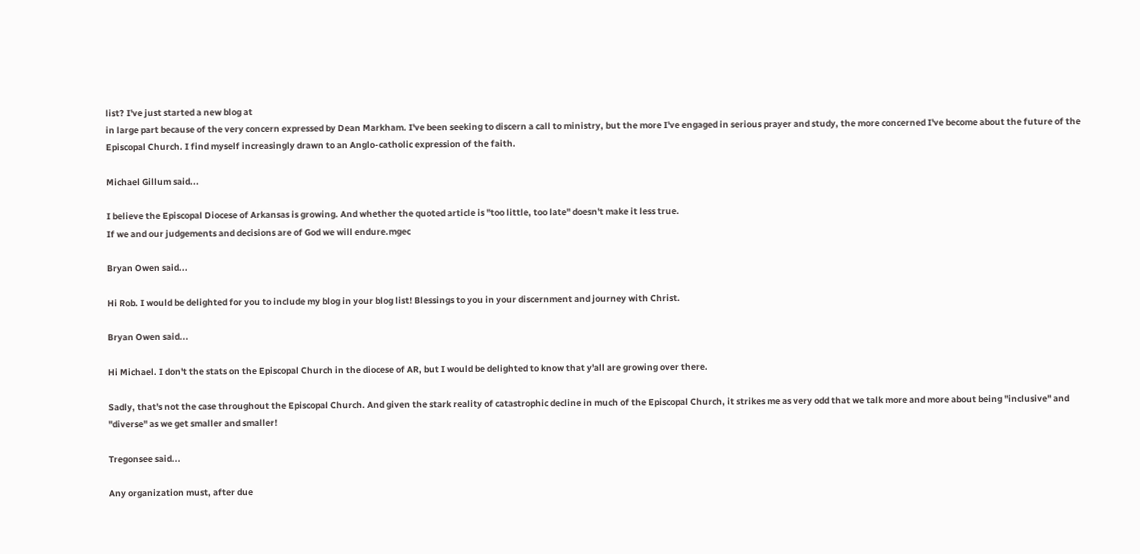list? I've just started a new blog at
in large part because of the very concern expressed by Dean Markham. I've been seeking to discern a call to ministry, but the more I've engaged in serious prayer and study, the more concerned I've become about the future of the Episcopal Church. I find myself increasingly drawn to an Anglo-catholic expression of the faith.

Michael Gillum said...

I believe the Episcopal Diocese of Arkansas is growing. And whether the quoted article is "too little, too late" doesn't make it less true.
If we and our judgements and decisions are of God we will endure.mgec

Bryan Owen said...

Hi Rob. I would be delighted for you to include my blog in your blog list! Blessings to you in your discernment and journey with Christ.

Bryan Owen said...

Hi Michael. I don't the stats on the Episcopal Church in the diocese of AR, but I would be delighted to know that y'all are growing over there.

Sadly, that's not the case throughout the Episcopal Church. And given the stark reality of catastrophic decline in much of the Episcopal Church, it strikes me as very odd that we talk more and more about being "inclusive" and "diverse" as we get smaller and smaller!

Tregonsee said...

Any organization must, after due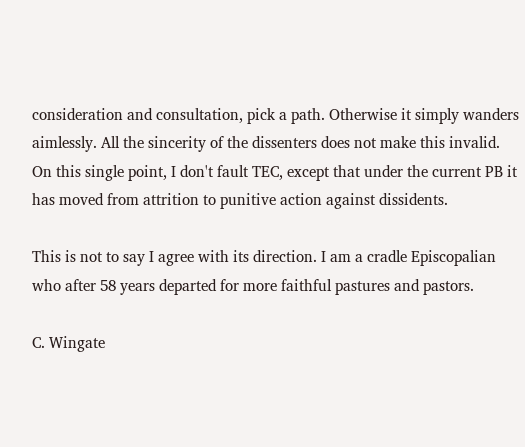consideration and consultation, pick a path. Otherwise it simply wanders aimlessly. All the sincerity of the dissenters does not make this invalid. On this single point, I don't fault TEC, except that under the current PB it has moved from attrition to punitive action against dissidents.

This is not to say I agree with its direction. I am a cradle Episcopalian who after 58 years departed for more faithful pastures and pastors.

C. Wingate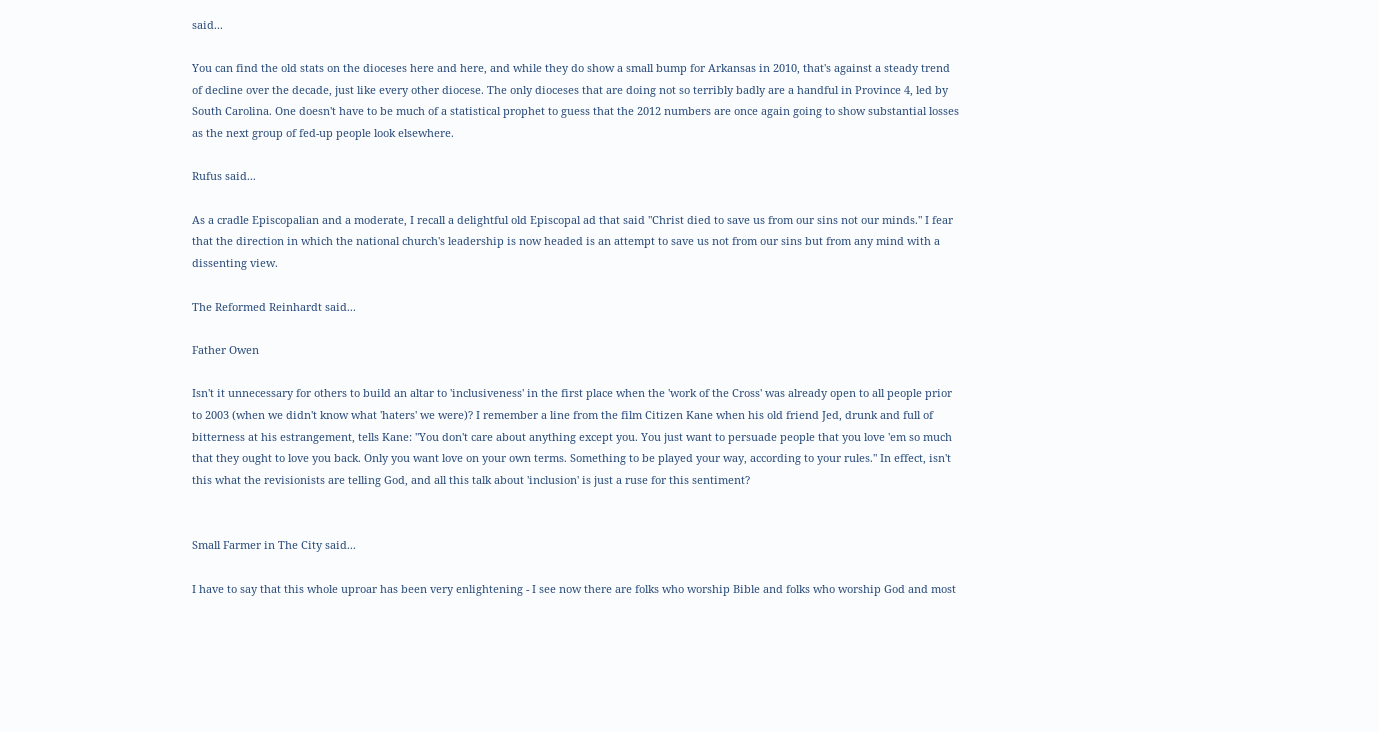said...

You can find the old stats on the dioceses here and here, and while they do show a small bump for Arkansas in 2010, that's against a steady trend of decline over the decade, just like every other diocese. The only dioceses that are doing not so terribly badly are a handful in Province 4, led by South Carolina. One doesn't have to be much of a statistical prophet to guess that the 2012 numbers are once again going to show substantial losses as the next group of fed-up people look elsewhere.

Rufus said...

As a cradle Episcopalian and a moderate, I recall a delightful old Episcopal ad that said "Christ died to save us from our sins not our minds." I fear that the direction in which the national church's leadership is now headed is an attempt to save us not from our sins but from any mind with a dissenting view.

The Reformed Reinhardt said...

Father Owen

Isn't it unnecessary for others to build an altar to 'inclusiveness' in the first place when the 'work of the Cross' was already open to all people prior to 2003 (when we didn't know what 'haters' we were)? I remember a line from the film Citizen Kane when his old friend Jed, drunk and full of bitterness at his estrangement, tells Kane: "You don't care about anything except you. You just want to persuade people that you love 'em so much that they ought to love you back. Only you want love on your own terms. Something to be played your way, according to your rules." In effect, isn't this what the revisionists are telling God, and all this talk about 'inclusion' is just a ruse for this sentiment?


Small Farmer in The City said...

I have to say that this whole uproar has been very enlightening - I see now there are folks who worship Bible and folks who worship God and most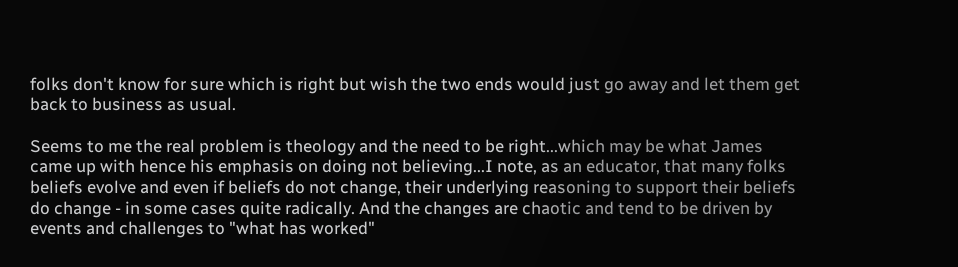folks don't know for sure which is right but wish the two ends would just go away and let them get back to business as usual.

Seems to me the real problem is theology and the need to be right...which may be what James came up with hence his emphasis on doing not believing...I note, as an educator, that many folks beliefs evolve and even if beliefs do not change, their underlying reasoning to support their beliefs do change - in some cases quite radically. And the changes are chaotic and tend to be driven by events and challenges to "what has worked"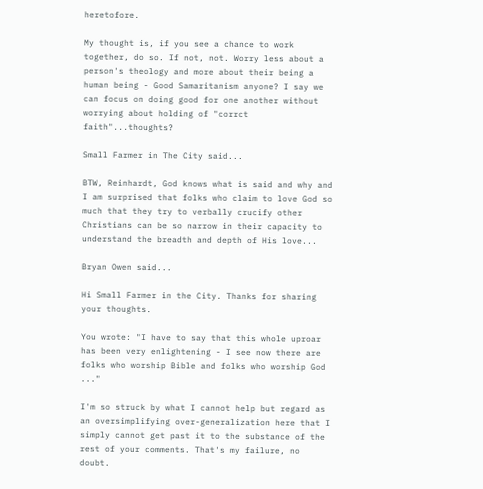heretofore.

My thought is, if you see a chance to work together, do so. If not, not. Worry less about a person's theology and more about their being a human being - Good Samaritanism anyone? I say we can focus on doing good for one another without worrying about holding of "corrct faith"...thoughts?

Small Farmer in The City said...

BTW, Reinhardt, God knows what is said and why and I am surprised that folks who claim to love God so much that they try to verbally crucify other Christians can be so narrow in their capacity to understand the breadth and depth of His love...

Bryan Owen said...

Hi Small Farmer in the City. Thanks for sharing your thoughts.

You wrote: "I have to say that this whole uproar has been very enlightening - I see now there are folks who worship Bible and folks who worship God ..."

I'm so struck by what I cannot help but regard as an oversimplifying over-generalization here that I simply cannot get past it to the substance of the rest of your comments. That's my failure, no doubt.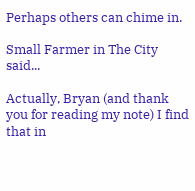Perhaps others can chime in.

Small Farmer in The City said...

Actually, Bryan (and thank you for reading my note) I find that in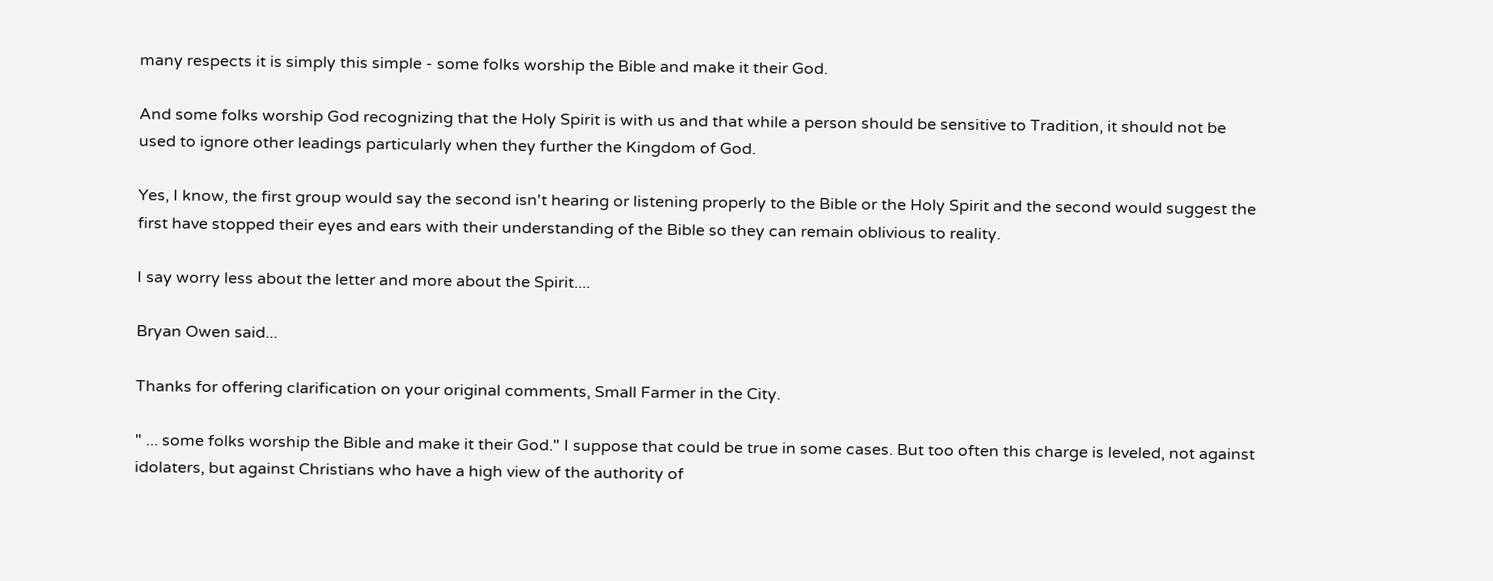many respects it is simply this simple - some folks worship the Bible and make it their God.

And some folks worship God recognizing that the Holy Spirit is with us and that while a person should be sensitive to Tradition, it should not be used to ignore other leadings particularly when they further the Kingdom of God.

Yes, I know, the first group would say the second isn't hearing or listening properly to the Bible or the Holy Spirit and the second would suggest the first have stopped their eyes and ears with their understanding of the Bible so they can remain oblivious to reality.

I say worry less about the letter and more about the Spirit....

Bryan Owen said...

Thanks for offering clarification on your original comments, Small Farmer in the City.

" ... some folks worship the Bible and make it their God." I suppose that could be true in some cases. But too often this charge is leveled, not against idolaters, but against Christians who have a high view of the authority of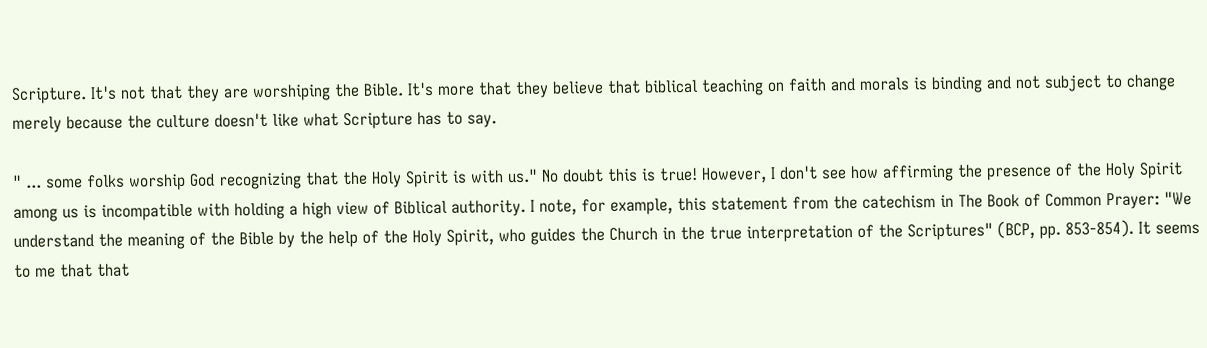Scripture. It's not that they are worshiping the Bible. It's more that they believe that biblical teaching on faith and morals is binding and not subject to change merely because the culture doesn't like what Scripture has to say.

" ... some folks worship God recognizing that the Holy Spirit is with us." No doubt this is true! However, I don't see how affirming the presence of the Holy Spirit among us is incompatible with holding a high view of Biblical authority. I note, for example, this statement from the catechism in The Book of Common Prayer: "We understand the meaning of the Bible by the help of the Holy Spirit, who guides the Church in the true interpretation of the Scriptures" (BCP, pp. 853-854). It seems to me that that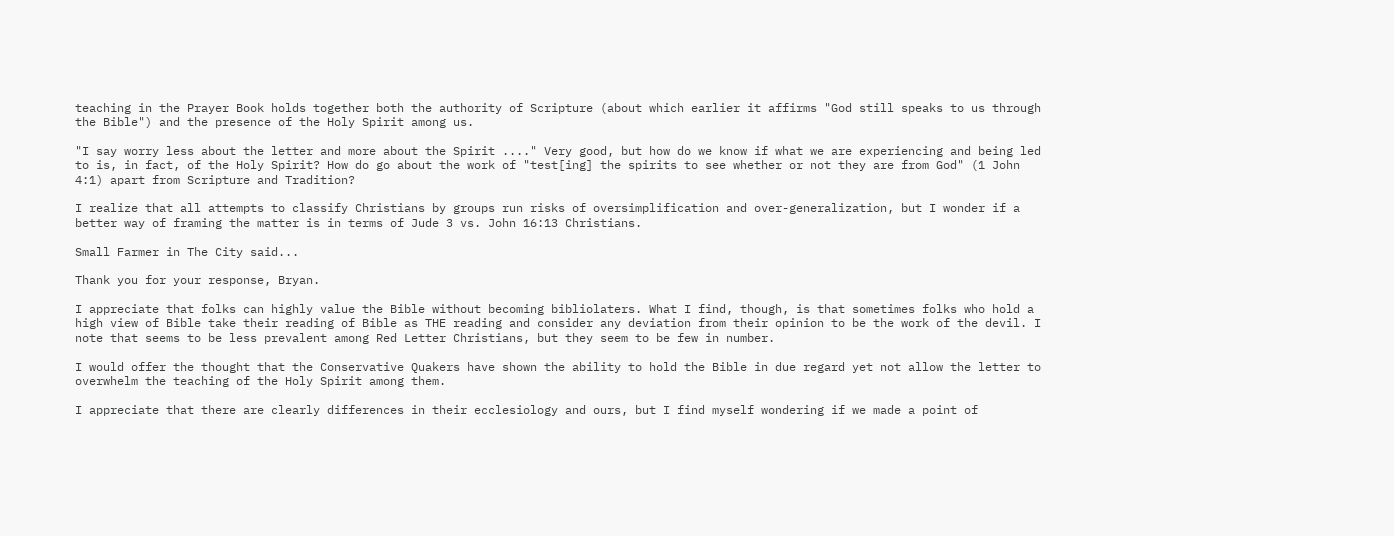teaching in the Prayer Book holds together both the authority of Scripture (about which earlier it affirms "God still speaks to us through the Bible") and the presence of the Holy Spirit among us.

"I say worry less about the letter and more about the Spirit ...." Very good, but how do we know if what we are experiencing and being led to is, in fact, of the Holy Spirit? How do go about the work of "test[ing] the spirits to see whether or not they are from God" (1 John 4:1) apart from Scripture and Tradition?

I realize that all attempts to classify Christians by groups run risks of oversimplification and over-generalization, but I wonder if a better way of framing the matter is in terms of Jude 3 vs. John 16:13 Christians.

Small Farmer in The City said...

Thank you for your response, Bryan.

I appreciate that folks can highly value the Bible without becoming bibliolaters. What I find, though, is that sometimes folks who hold a high view of Bible take their reading of Bible as THE reading and consider any deviation from their opinion to be the work of the devil. I note that seems to be less prevalent among Red Letter Christians, but they seem to be few in number.

I would offer the thought that the Conservative Quakers have shown the ability to hold the Bible in due regard yet not allow the letter to overwhelm the teaching of the Holy Spirit among them.

I appreciate that there are clearly differences in their ecclesiology and ours, but I find myself wondering if we made a point of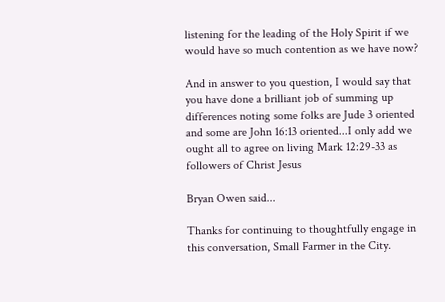listening for the leading of the Holy Spirit if we would have so much contention as we have now?

And in answer to you question, I would say that you have done a brilliant job of summing up differences noting some folks are Jude 3 oriented and some are John 16:13 oriented...I only add we ought all to agree on living Mark 12:29-33 as followers of Christ Jesus

Bryan Owen said...

Thanks for continuing to thoughtfully engage in this conversation, Small Farmer in the City.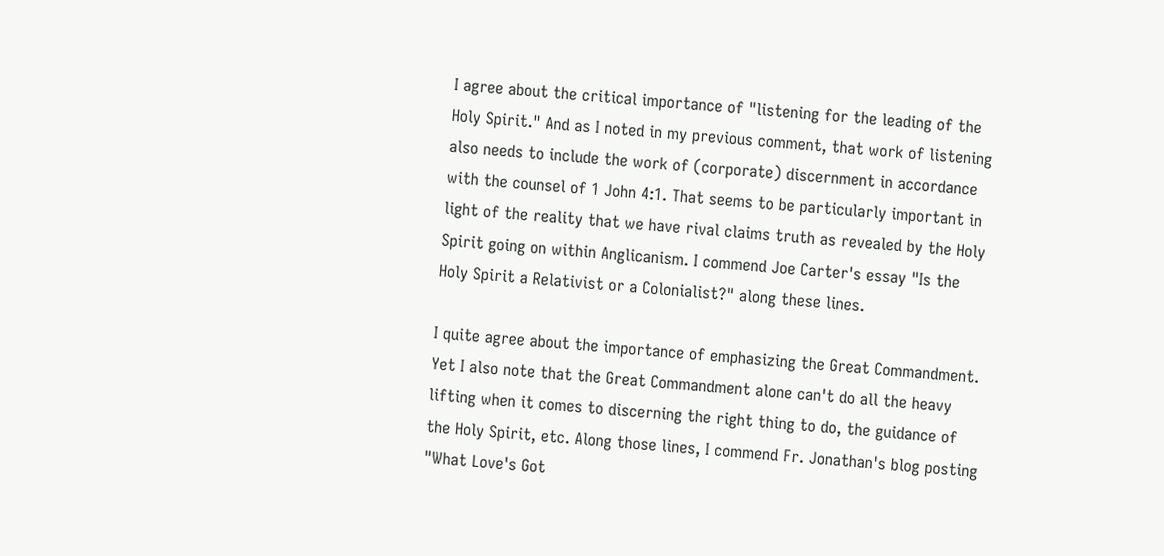I agree about the critical importance of "listening for the leading of the Holy Spirit." And as I noted in my previous comment, that work of listening also needs to include the work of (corporate) discernment in accordance with the counsel of 1 John 4:1. That seems to be particularly important in light of the reality that we have rival claims truth as revealed by the Holy Spirit going on within Anglicanism. I commend Joe Carter's essay "Is the Holy Spirit a Relativist or a Colonialist?" along these lines.

I quite agree about the importance of emphasizing the Great Commandment. Yet I also note that the Great Commandment alone can't do all the heavy lifting when it comes to discerning the right thing to do, the guidance of the Holy Spirit, etc. Along those lines, I commend Fr. Jonathan's blog posting "What Love's Got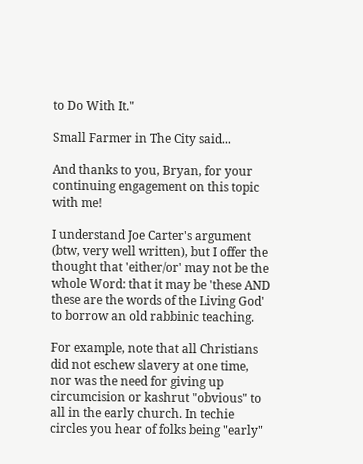to Do With It."

Small Farmer in The City said...

And thanks to you, Bryan, for your continuing engagement on this topic with me!

I understand Joe Carter's argument (btw, very well written), but I offer the thought that 'either/or' may not be the whole Word: that it may be 'these AND these are the words of the Living God' to borrow an old rabbinic teaching.

For example, note that all Christians did not eschew slavery at one time, nor was the need for giving up circumcision or kashrut "obvious" to all in the early church. In techie circles you hear of folks being "early"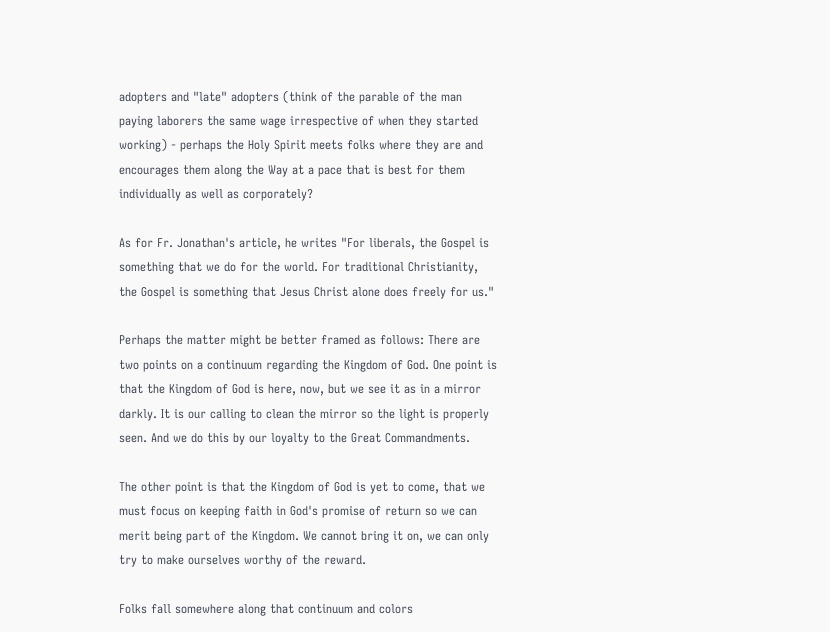adopters and "late" adopters (think of the parable of the man paying laborers the same wage irrespective of when they started working) - perhaps the Holy Spirit meets folks where they are and encourages them along the Way at a pace that is best for them individually as well as corporately?

As for Fr. Jonathan's article, he writes "For liberals, the Gospel is something that we do for the world. For traditional Christianity, the Gospel is something that Jesus Christ alone does freely for us."

Perhaps the matter might be better framed as follows: There are two points on a continuum regarding the Kingdom of God. One point is that the Kingdom of God is here, now, but we see it as in a mirror darkly. It is our calling to clean the mirror so the light is properly seen. And we do this by our loyalty to the Great Commandments.

The other point is that the Kingdom of God is yet to come, that we must focus on keeping faith in God's promise of return so we can merit being part of the Kingdom. We cannot bring it on, we can only try to make ourselves worthy of the reward.

Folks fall somewhere along that continuum and colors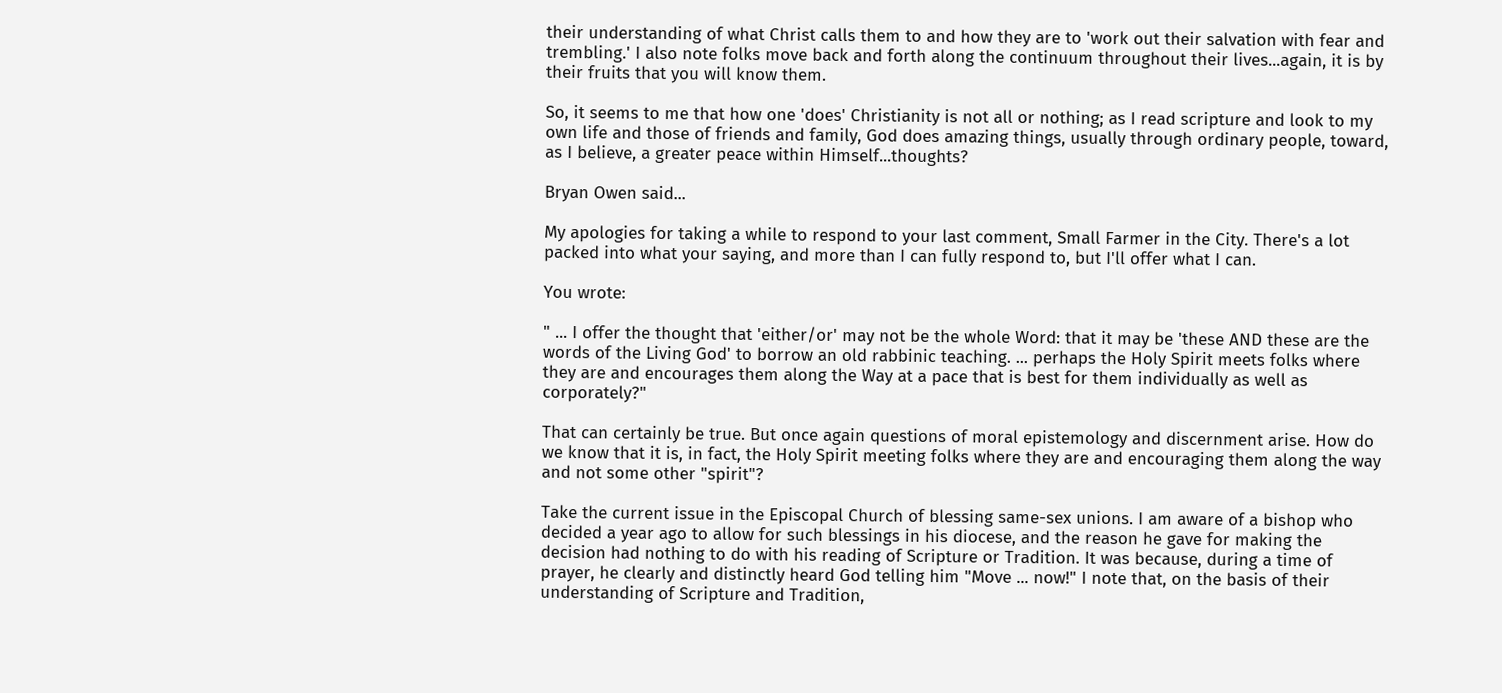their understanding of what Christ calls them to and how they are to 'work out their salvation with fear and trembling.' I also note folks move back and forth along the continuum throughout their lives...again, it is by their fruits that you will know them.

So, it seems to me that how one 'does' Christianity is not all or nothing; as I read scripture and look to my own life and those of friends and family, God does amazing things, usually through ordinary people, toward, as I believe, a greater peace within Himself...thoughts?

Bryan Owen said...

My apologies for taking a while to respond to your last comment, Small Farmer in the City. There's a lot packed into what your saying, and more than I can fully respond to, but I'll offer what I can.

You wrote:

" ... I offer the thought that 'either/or' may not be the whole Word: that it may be 'these AND these are the words of the Living God' to borrow an old rabbinic teaching. ... perhaps the Holy Spirit meets folks where they are and encourages them along the Way at a pace that is best for them individually as well as corporately?"

That can certainly be true. But once again questions of moral epistemology and discernment arise. How do we know that it is, in fact, the Holy Spirit meeting folks where they are and encouraging them along the way and not some other "spirit"?

Take the current issue in the Episcopal Church of blessing same-sex unions. I am aware of a bishop who decided a year ago to allow for such blessings in his diocese, and the reason he gave for making the decision had nothing to do with his reading of Scripture or Tradition. It was because, during a time of prayer, he clearly and distinctly heard God telling him "Move ... now!" I note that, on the basis of their understanding of Scripture and Tradition,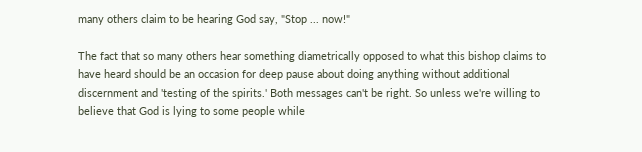many others claim to be hearing God say, "Stop ... now!"

The fact that so many others hear something diametrically opposed to what this bishop claims to have heard should be an occasion for deep pause about doing anything without additional discernment and 'testing of the spirits.' Both messages can't be right. So unless we're willing to believe that God is lying to some people while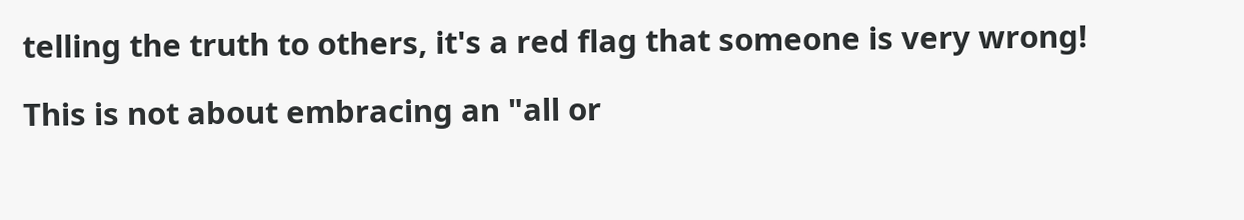telling the truth to others, it's a red flag that someone is very wrong!

This is not about embracing an "all or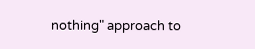nothing" approach to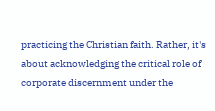practicing the Christian faith. Rather, it's about acknowledging the critical role of corporate discernment under the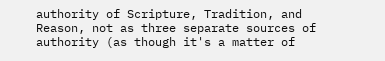authority of Scripture, Tradition, and Reason, not as three separate sources of authority (as though it's a matter of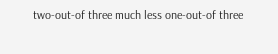two-out-of three much less one-out-of three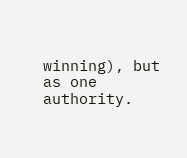winning), but as one authority.